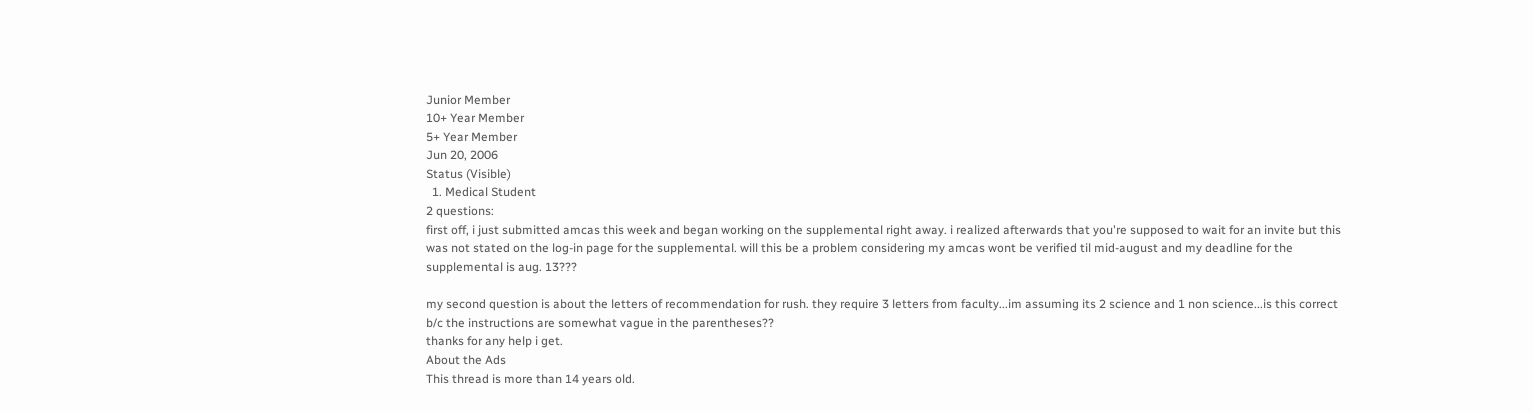Junior Member
10+ Year Member
5+ Year Member
Jun 20, 2006
Status (Visible)
  1. Medical Student
2 questions:
first off, i just submitted amcas this week and began working on the supplemental right away. i realized afterwards that you're supposed to wait for an invite but this was not stated on the log-in page for the supplemental. will this be a problem considering my amcas wont be verified til mid-august and my deadline for the supplemental is aug. 13???

my second question is about the letters of recommendation for rush. they require 3 letters from faculty...im assuming its 2 science and 1 non science...is this correct b/c the instructions are somewhat vague in the parentheses??
thanks for any help i get.
About the Ads
This thread is more than 14 years old.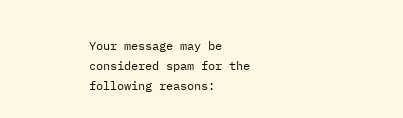Your message may be considered spam for the following reasons: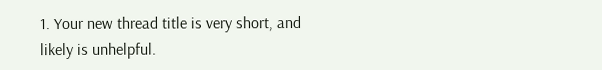1. Your new thread title is very short, and likely is unhelpful.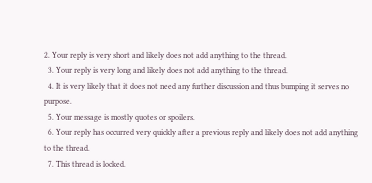2. Your reply is very short and likely does not add anything to the thread.
  3. Your reply is very long and likely does not add anything to the thread.
  4. It is very likely that it does not need any further discussion and thus bumping it serves no purpose.
  5. Your message is mostly quotes or spoilers.
  6. Your reply has occurred very quickly after a previous reply and likely does not add anything to the thread.
  7. This thread is locked.